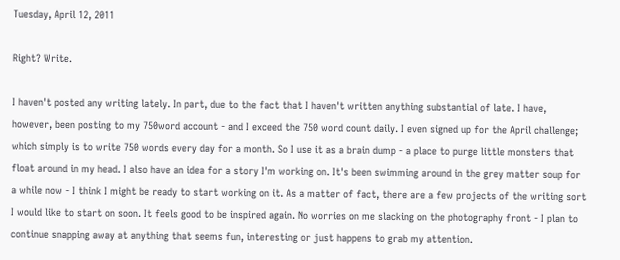Tuesday, April 12, 2011

Right? Write.

I haven't posted any writing lately. In part, due to the fact that I haven't written anything substantial of late. I have, however, been posting to my 750word account - and I exceed the 750 word count daily. I even signed up for the April challenge; which simply is to write 750 words every day for a month. So I use it as a brain dump - a place to purge little monsters that float around in my head. I also have an idea for a story I'm working on. It's been swimming around in the grey matter soup for a while now - I think I might be ready to start working on it. As a matter of fact, there are a few projects of the writing sort I would like to start on soon. It feels good to be inspired again. No worries on me slacking on the photography front - I plan to continue snapping away at anything that seems fun, interesting or just happens to grab my attention.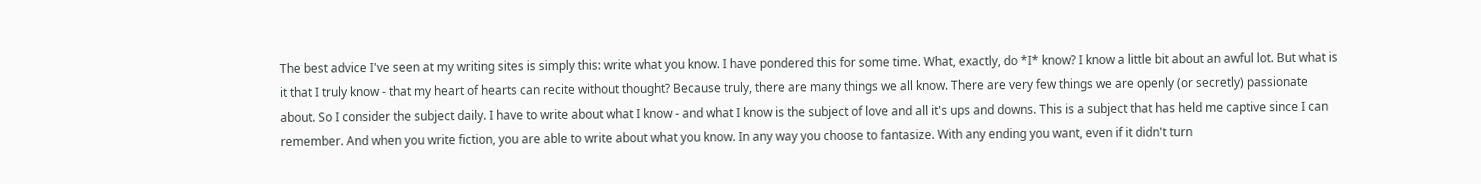The best advice I've seen at my writing sites is simply this: write what you know. I have pondered this for some time. What, exactly, do *I* know? I know a little bit about an awful lot. But what is it that I truly know - that my heart of hearts can recite without thought? Because truly, there are many things we all know. There are very few things we are openly (or secretly) passionate about. So I consider the subject daily. I have to write about what I know - and what I know is the subject of love and all it's ups and downs. This is a subject that has held me captive since I can remember. And when you write fiction, you are able to write about what you know. In any way you choose to fantasize. With any ending you want, even if it didn't turn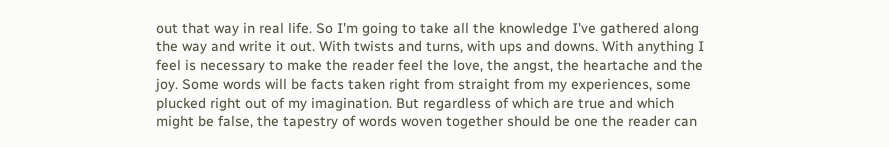out that way in real life. So I'm going to take all the knowledge I've gathered along the way and write it out. With twists and turns, with ups and downs. With anything I feel is necessary to make the reader feel the love, the angst, the heartache and the joy. Some words will be facts taken right from straight from my experiences, some plucked right out of my imagination. But regardless of which are true and which might be false, the tapestry of words woven together should be one the reader can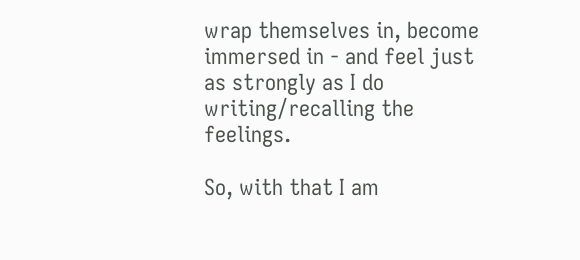wrap themselves in, become immersed in - and feel just as strongly as I do writing/recalling the feelings.

So, with that I am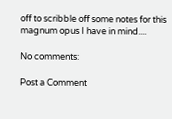off to scribble off some notes for this magnum opus I have in mind....

No comments:

Post a Comment